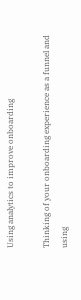Using analytics to improve onboarding

Thinking of your onboarding experience as a funnel and using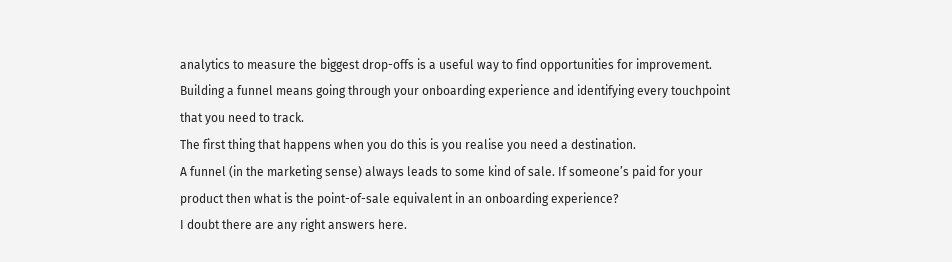analytics to measure the biggest drop-offs is a useful way to find opportunities for improvement.
Building a funnel means going through your onboarding experience and identifying every touchpoint that you need to track.
The first thing that happens when you do this is you realise you need a destination.
A funnel (in the marketing sense) always leads to some kind of sale. If someone’s paid for your product then what is the point-of-sale equivalent in an onboarding experience?
I doubt there are any right answers here.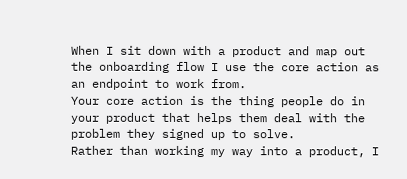When I sit down with a product and map out the onboarding flow I use the core action as an endpoint to work from.
Your core action is the thing people do in your product that helps them deal with the problem they signed up to solve.
Rather than working my way into a product, I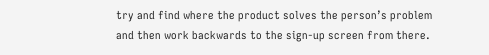try and find where the product solves the person’s problem and then work backwards to the sign-up screen from there.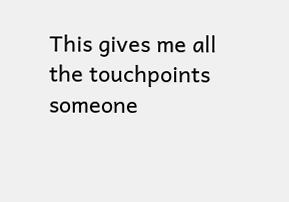This gives me all the touchpoints someone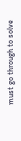must go through to solve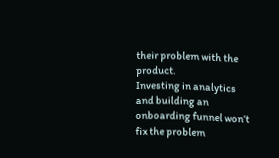their problem with the product.
Investing in analytics and building an onboarding funnel won’t fix the problem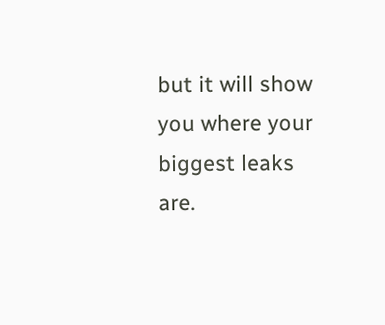but it will show you where your biggest leaks are.